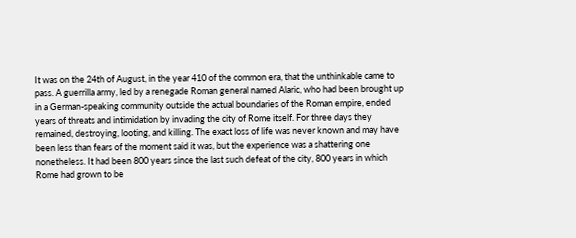It was on the 24th of August, in the year 410 of the common era, that the unthinkable came to pass. A guerrilla army, led by a renegade Roman general named Alaric, who had been brought up in a German-speaking community outside the actual boundaries of the Roman empire, ended years of threats and intimidation by invading the city of Rome itself. For three days they remained, destroying, looting, and killing. The exact loss of life was never known and may have been less than fears of the moment said it was, but the experience was a shattering one nonetheless. It had been 800 years since the last such defeat of the city, 800 years in which Rome had grown to be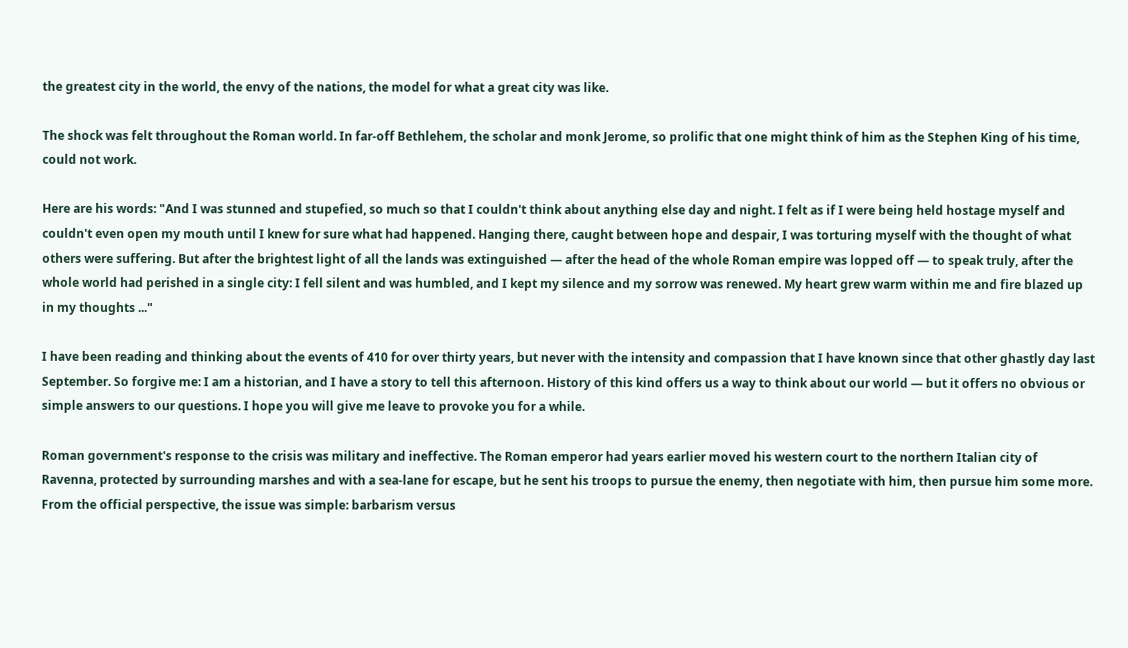the greatest city in the world, the envy of the nations, the model for what a great city was like.

The shock was felt throughout the Roman world. In far-off Bethlehem, the scholar and monk Jerome, so prolific that one might think of him as the Stephen King of his time, could not work.

Here are his words: "And I was stunned and stupefied, so much so that I couldn't think about anything else day and night. I felt as if I were being held hostage myself and couldn't even open my mouth until I knew for sure what had happened. Hanging there, caught between hope and despair, I was torturing myself with the thought of what others were suffering. But after the brightest light of all the lands was extinguished — after the head of the whole Roman empire was lopped off — to speak truly, after the whole world had perished in a single city: I fell silent and was humbled, and I kept my silence and my sorrow was renewed. My heart grew warm within me and fire blazed up in my thoughts ..."

I have been reading and thinking about the events of 410 for over thirty years, but never with the intensity and compassion that I have known since that other ghastly day last September. So forgive me: I am a historian, and I have a story to tell this afternoon. History of this kind offers us a way to think about our world — but it offers no obvious or simple answers to our questions. I hope you will give me leave to provoke you for a while.

Roman government's response to the crisis was military and ineffective. The Roman emperor had years earlier moved his western court to the northern Italian city of Ravenna, protected by surrounding marshes and with a sea-lane for escape, but he sent his troops to pursue the enemy, then negotiate with him, then pursue him some more. From the official perspective, the issue was simple: barbarism versus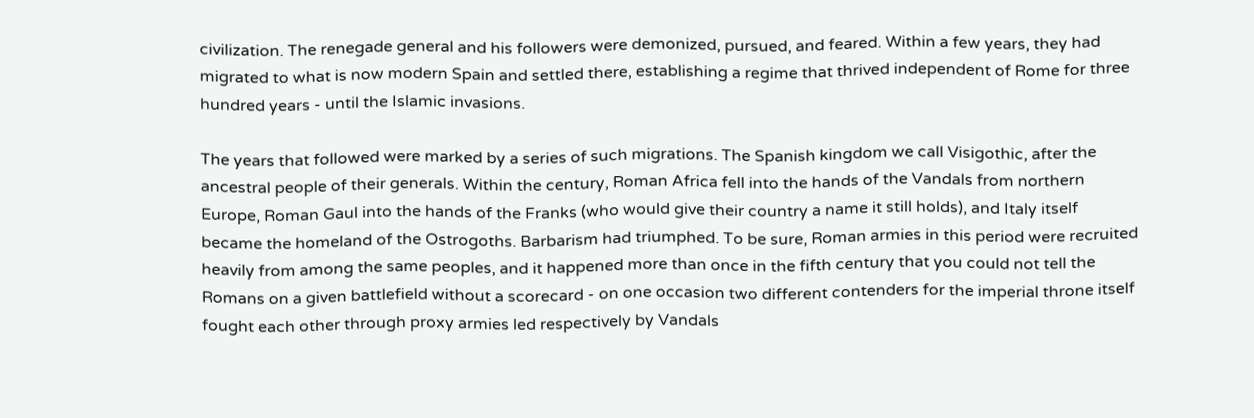civilization. The renegade general and his followers were demonized, pursued, and feared. Within a few years, they had migrated to what is now modern Spain and settled there, establishing a regime that thrived independent of Rome for three hundred years - until the Islamic invasions.

The years that followed were marked by a series of such migrations. The Spanish kingdom we call Visigothic, after the ancestral people of their generals. Within the century, Roman Africa fell into the hands of the Vandals from northern Europe, Roman Gaul into the hands of the Franks (who would give their country a name it still holds), and Italy itself became the homeland of the Ostrogoths. Barbarism had triumphed. To be sure, Roman armies in this period were recruited heavily from among the same peoples, and it happened more than once in the fifth century that you could not tell the Romans on a given battlefield without a scorecard - on one occasion two different contenders for the imperial throne itself fought each other through proxy armies led respectively by Vandals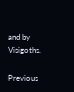and by Visigoths.

Previous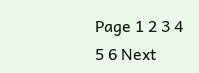Page 1 2 3 4 5 6 Next